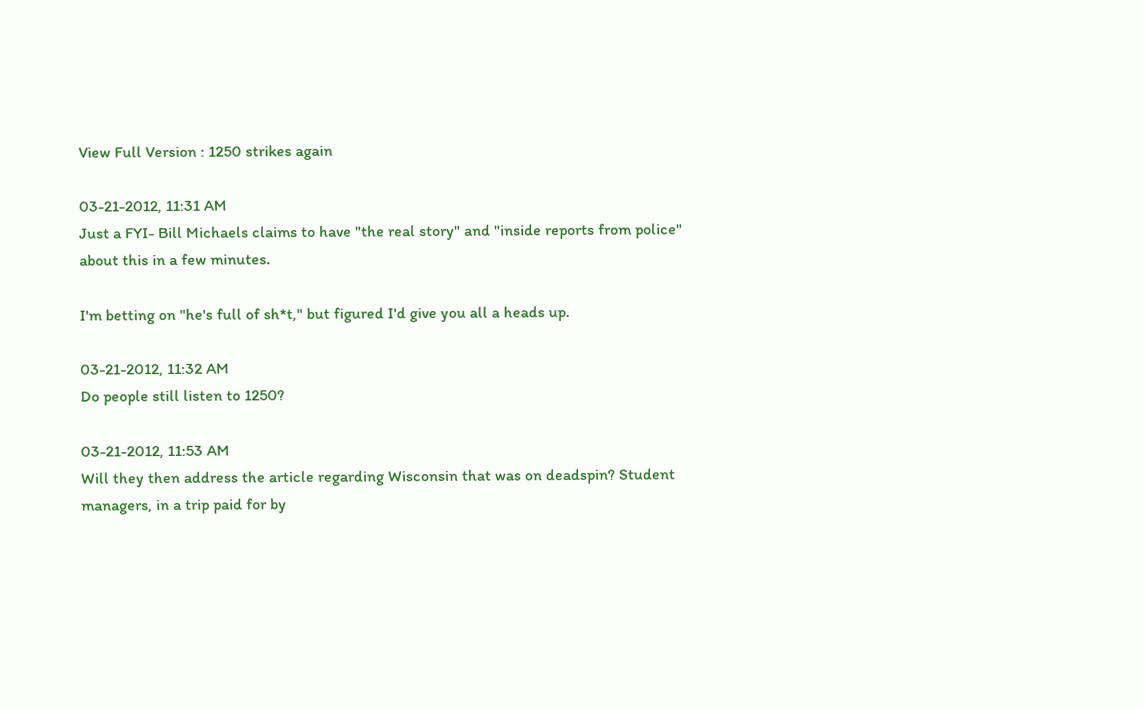View Full Version : 1250 strikes again

03-21-2012, 11:31 AM
Just a FYI- Bill Michaels claims to have "the real story" and "inside reports from police" about this in a few minutes.

I'm betting on "he's full of sh*t," but figured I'd give you all a heads up.

03-21-2012, 11:32 AM
Do people still listen to 1250?

03-21-2012, 11:53 AM
Will they then address the article regarding Wisconsin that was on deadspin? Student managers, in a trip paid for by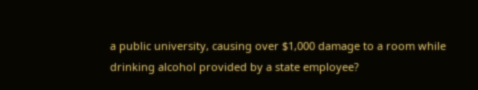a public university, causing over $1,000 damage to a room while drinking alcohol provided by a state employee?